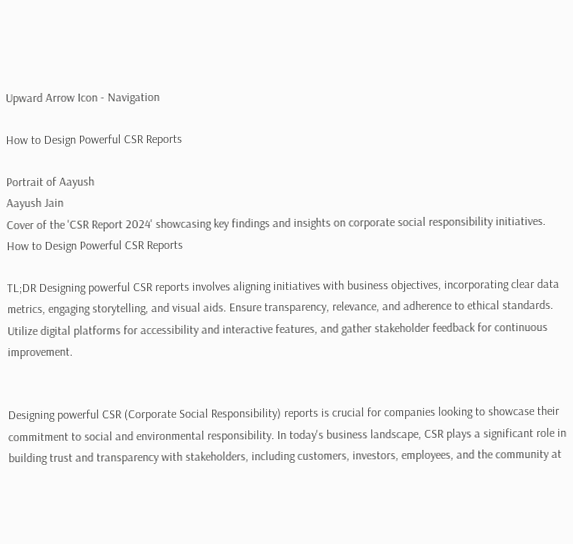Upward Arrow Icon - Navigation

How to Design Powerful CSR Reports

Portrait of Aayush
Aayush Jain
Cover of the 'CSR Report 2024' showcasing key findings and insights on corporate social responsibility initiatives.
How to Design Powerful CSR Reports

TL;DR Designing powerful CSR reports involves aligning initiatives with business objectives, incorporating clear data metrics, engaging storytelling, and visual aids. Ensure transparency, relevance, and adherence to ethical standards. Utilize digital platforms for accessibility and interactive features, and gather stakeholder feedback for continuous improvement.


Designing powerful CSR (Corporate Social Responsibility) reports is crucial for companies looking to showcase their commitment to social and environmental responsibility. In today's business landscape, CSR plays a significant role in building trust and transparency with stakeholders, including customers, investors, employees, and the community at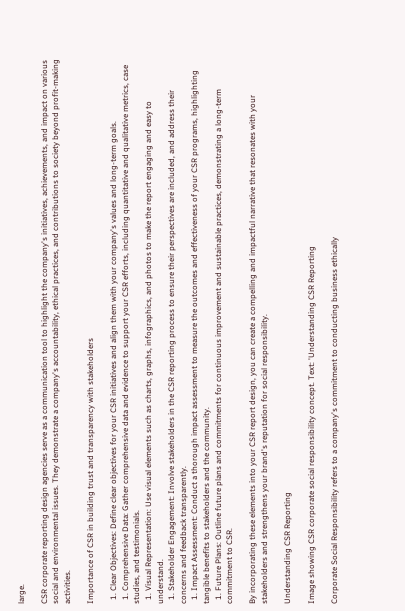large.

CSR corporate reporting design agencies serve as a communication tool to highlight the company's initiatives, achievements, and impact on various social and environmental issues. They demonstrate a company's accountability, ethical practices, and contributions to society beyond profit-making activities.

Importance of CSR in building trust and transparency with stakeholders

  1. Clear Objectives: Define clear objectives for your CSR initiatives and align them with your company's values and long-term goals.
  1. Comprehensive Data: Gather comprehensive data and evidence to support your CSR efforts, including quantitative and qualitative metrics, case studies, and testimonials.
  1. Visual Representation: Use visual elements such as charts, graphs, infographics, and photos to make the report engaging and easy to understand.
  1. Stakeholder Engagement: Involve stakeholders in the CSR reporting process to ensure their perspectives are included, and address their concerns and feedback transparently.
  1. Impact Assessment: Conduct a thorough impact assessment to measure the outcomes and effectiveness of your CSR programs, highlighting tangible benefits to stakeholders and the community.
  1. Future Plans: Outline future plans and commitments for continuous improvement and sustainable practices, demonstrating a long-term commitment to CSR.

By incorporating these elements into your CSR report design, you can create a compelling and impactful narrative that resonates with your stakeholders and strengthens your brand's reputation for social responsibility.

Understanding CSR Reporting

Image showing CSR corporate social responsibility concept. Text: 'Understanding CSR Reporting

Corporate Social Responsibility refers to a company's commitment to conducting business ethically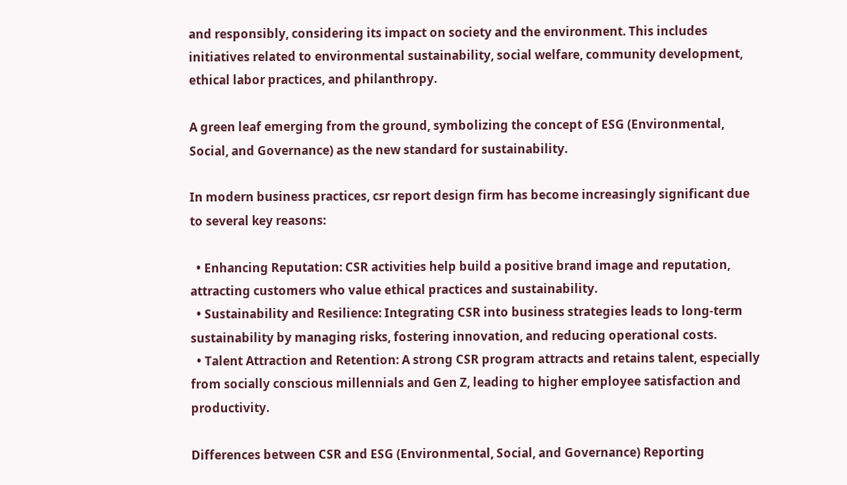and responsibly, considering its impact on society and the environment. This includes initiatives related to environmental sustainability, social welfare, community development, ethical labor practices, and philanthropy.

A green leaf emerging from the ground, symbolizing the concept of ESG (Environmental, Social, and Governance) as the new standard for sustainability.

In modern business practices, csr report design firm has become increasingly significant due to several key reasons:

  • Enhancing Reputation: CSR activities help build a positive brand image and reputation, attracting customers who value ethical practices and sustainability.
  • Sustainability and Resilience: Integrating CSR into business strategies leads to long-term sustainability by managing risks, fostering innovation, and reducing operational costs.
  • Talent Attraction and Retention: A strong CSR program attracts and retains talent, especially from socially conscious millennials and Gen Z, leading to higher employee satisfaction and productivity.

Differences between CSR and ESG (Environmental, Social, and Governance) Reporting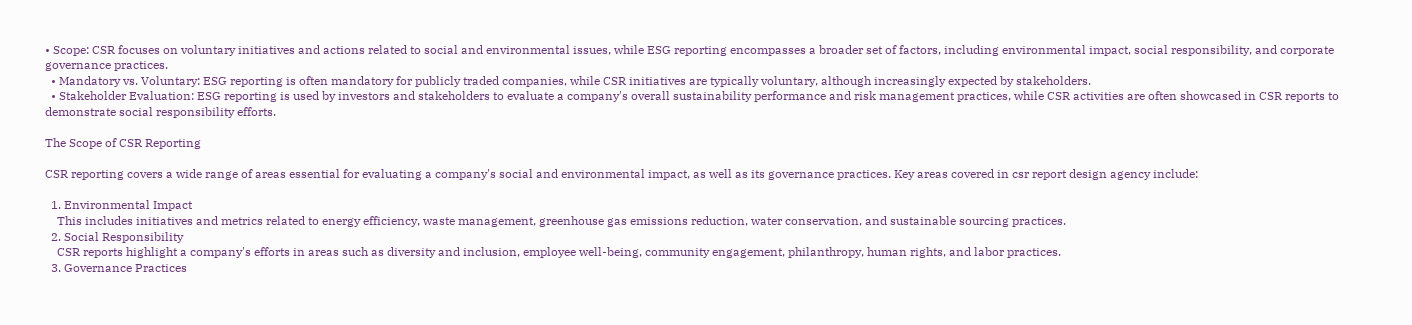• Scope: CSR focuses on voluntary initiatives and actions related to social and environmental issues, while ESG reporting encompasses a broader set of factors, including environmental impact, social responsibility, and corporate governance practices.
  • Mandatory vs. Voluntary: ESG reporting is often mandatory for publicly traded companies, while CSR initiatives are typically voluntary, although increasingly expected by stakeholders.
  • Stakeholder Evaluation: ESG reporting is used by investors and stakeholders to evaluate a company's overall sustainability performance and risk management practices, while CSR activities are often showcased in CSR reports to demonstrate social responsibility efforts.

The Scope of CSR Reporting

CSR reporting covers a wide range of areas essential for evaluating a company's social and environmental impact, as well as its governance practices. Key areas covered in csr report design agency include:

  1. Environmental Impact
    This includes initiatives and metrics related to energy efficiency, waste management, greenhouse gas emissions reduction, water conservation, and sustainable sourcing practices.
  2. Social Responsibility
    CSR reports highlight a company's efforts in areas such as diversity and inclusion, employee well-being, community engagement, philanthropy, human rights, and labor practices.
  3. Governance Practices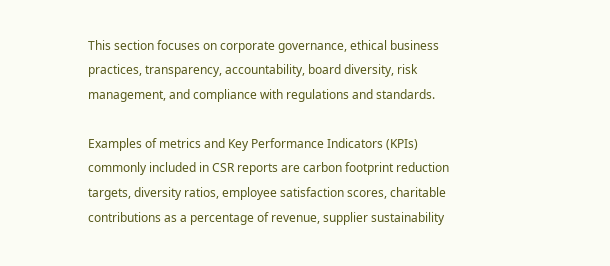This section focuses on corporate governance, ethical business practices, transparency, accountability, board diversity, risk management, and compliance with regulations and standards.

Examples of metrics and Key Performance Indicators (KPIs) commonly included in CSR reports are carbon footprint reduction targets, diversity ratios, employee satisfaction scores, charitable contributions as a percentage of revenue, supplier sustainability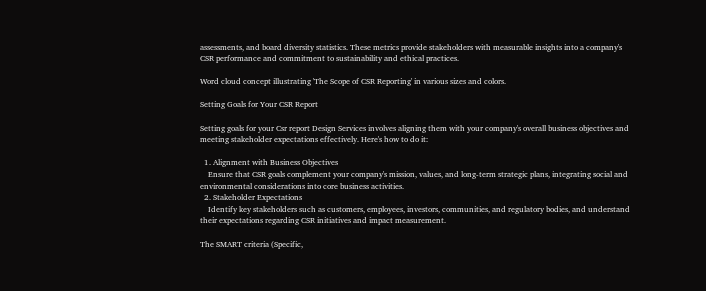assessments, and board diversity statistics. These metrics provide stakeholders with measurable insights into a company's CSR performance and commitment to sustainability and ethical practices.

Word cloud concept illustrating 'The Scope of CSR Reporting' in various sizes and colors.

Setting Goals for Your CSR Report

Setting goals for your Csr report Design Services involves aligning them with your company's overall business objectives and meeting stakeholder expectations effectively. Here's how to do it:

  1. Alignment with Business Objectives
    Ensure that CSR goals complement your company's mission, values, and long-term strategic plans, integrating social and environmental considerations into core business activities.
  2. Stakeholder Expectations
    Identify key stakeholders such as customers, employees, investors, communities, and regulatory bodies, and understand their expectations regarding CSR initiatives and impact measurement.

The SMART criteria (Specific,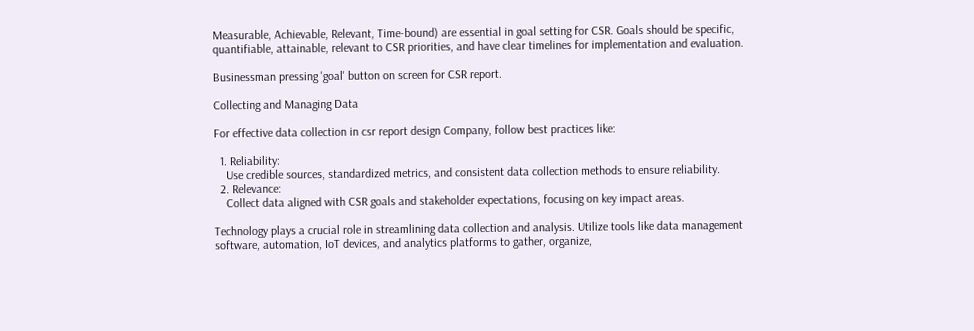Measurable, Achievable, Relevant, Time-bound) are essential in goal setting for CSR. Goals should be specific, quantifiable, attainable, relevant to CSR priorities, and have clear timelines for implementation and evaluation.

Businessman pressing 'goal' button on screen for CSR report.

Collecting and Managing Data

For effective data collection in csr report design Company, follow best practices like:

  1. Reliability:
    Use credible sources, standardized metrics, and consistent data collection methods to ensure reliability.
  2. Relevance:
    Collect data aligned with CSR goals and stakeholder expectations, focusing on key impact areas.

Technology plays a crucial role in streamlining data collection and analysis. Utilize tools like data management software, automation, IoT devices, and analytics platforms to gather, organize,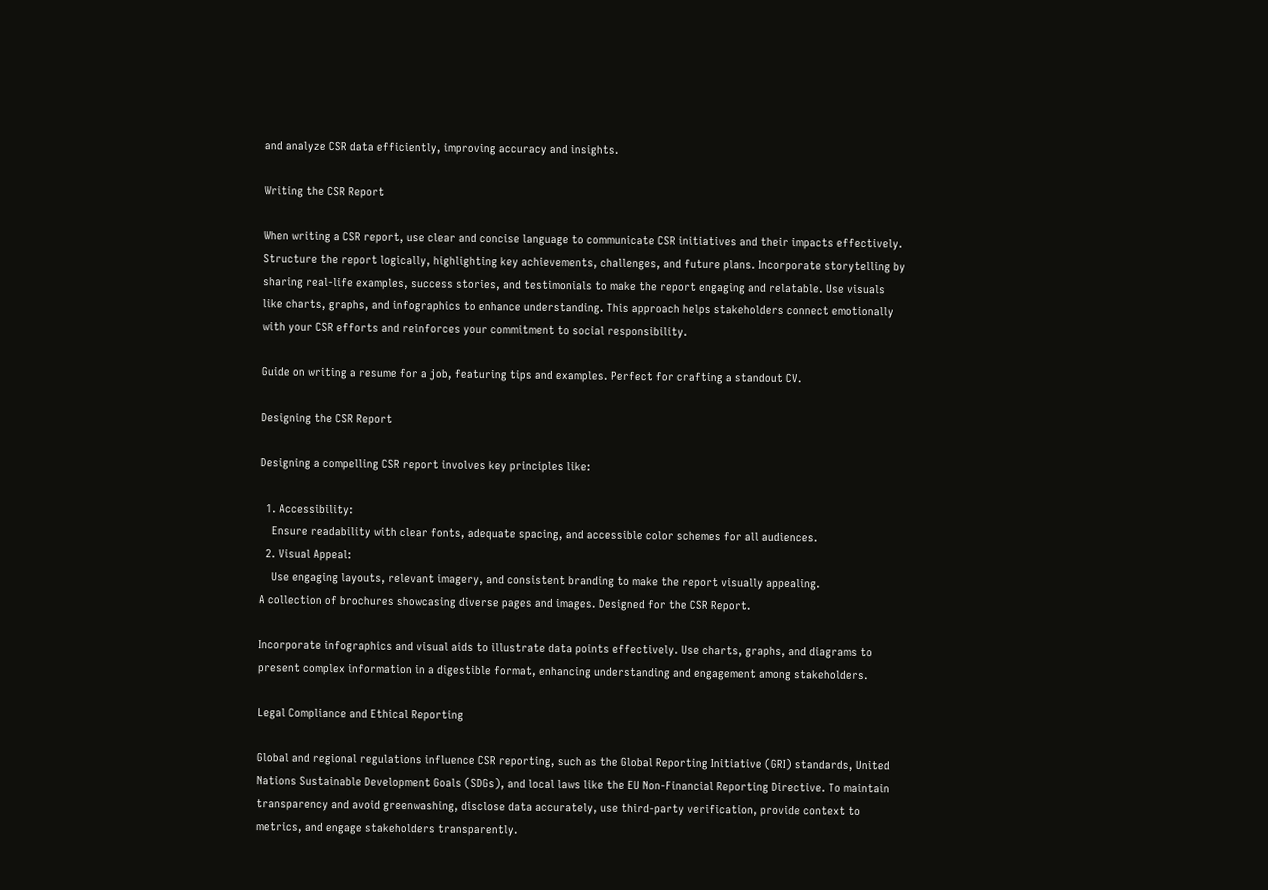and analyze CSR data efficiently, improving accuracy and insights.

Writing the CSR Report

When writing a CSR report, use clear and concise language to communicate CSR initiatives and their impacts effectively. Structure the report logically, highlighting key achievements, challenges, and future plans. Incorporate storytelling by sharing real-life examples, success stories, and testimonials to make the report engaging and relatable. Use visuals like charts, graphs, and infographics to enhance understanding. This approach helps stakeholders connect emotionally with your CSR efforts and reinforces your commitment to social responsibility.

Guide on writing a resume for a job, featuring tips and examples. Perfect for crafting a standout CV.

Designing the CSR Report

Designing a compelling CSR report involves key principles like:

  1. Accessibility:
    Ensure readability with clear fonts, adequate spacing, and accessible color schemes for all audiences.
  2. Visual Appeal:
    Use engaging layouts, relevant imagery, and consistent branding to make the report visually appealing.
A collection of brochures showcasing diverse pages and images. Designed for the CSR Report.

Incorporate infographics and visual aids to illustrate data points effectively. Use charts, graphs, and diagrams to present complex information in a digestible format, enhancing understanding and engagement among stakeholders.

Legal Compliance and Ethical Reporting

Global and regional regulations influence CSR reporting, such as the Global Reporting Initiative (GRI) standards, United Nations Sustainable Development Goals (SDGs), and local laws like the EU Non-Financial Reporting Directive. To maintain transparency and avoid greenwashing, disclose data accurately, use third-party verification, provide context to metrics, and engage stakeholders transparently.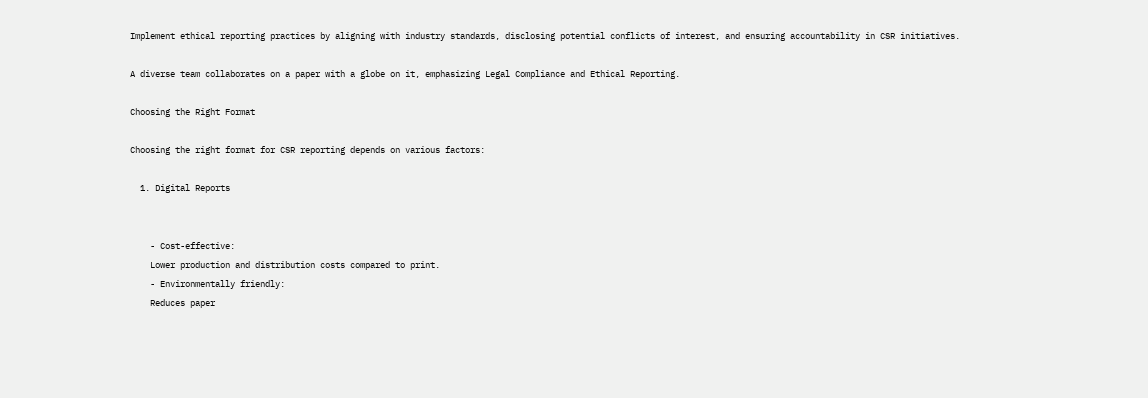Implement ethical reporting practices by aligning with industry standards, disclosing potential conflicts of interest, and ensuring accountability in CSR initiatives.

A diverse team collaborates on a paper with a globe on it, emphasizing Legal Compliance and Ethical Reporting.

Choosing the Right Format

Choosing the right format for CSR reporting depends on various factors:

  1. Digital Reports


    - Cost-effective:
    Lower production and distribution costs compared to print.
    - Environmentally friendly:
    Reduces paper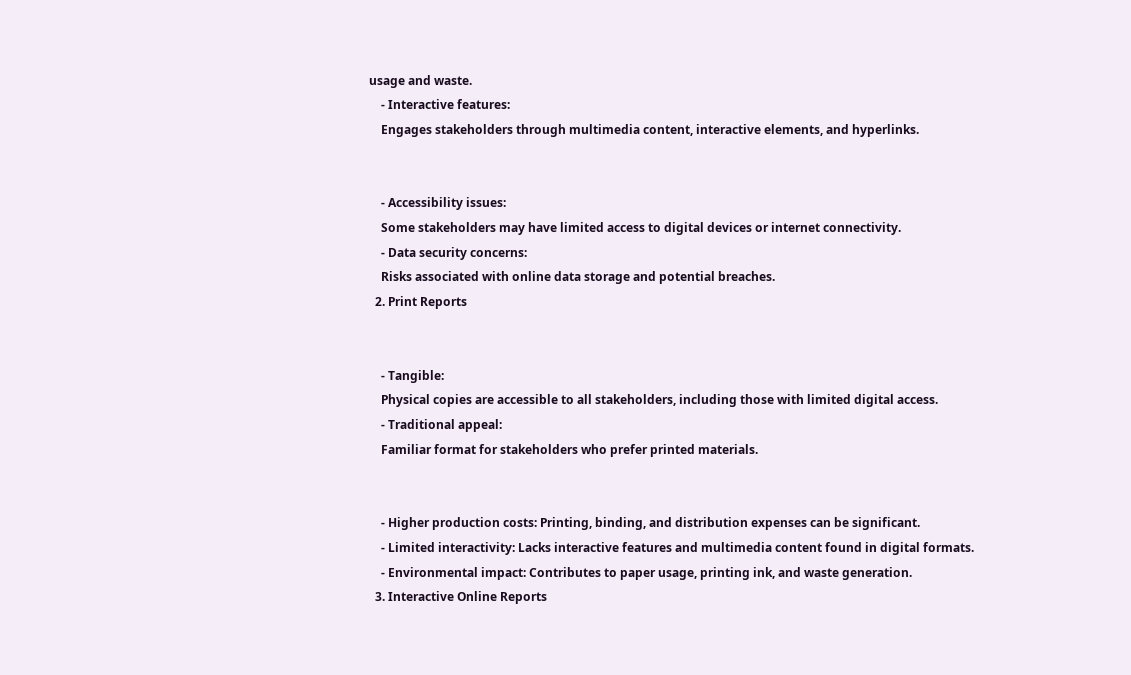usage and waste.
    - Interactive features:
    Engages stakeholders through multimedia content, interactive elements, and hyperlinks.


    - Accessibility issues:
    Some stakeholders may have limited access to digital devices or internet connectivity.
    - Data security concerns:
    Risks associated with online data storage and potential breaches.
  2. Print Reports


    - Tangible:
    Physical copies are accessible to all stakeholders, including those with limited digital access.
    - Traditional appeal:
    Familiar format for stakeholders who prefer printed materials.


    - Higher production costs: Printing, binding, and distribution expenses can be significant.
    - Limited interactivity: Lacks interactive features and multimedia content found in digital formats.
    - Environmental impact: Contributes to paper usage, printing ink, and waste generation.
  3. Interactive Online Reports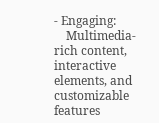- Engaging:
    Multimedia-rich content, interactive elements, and customizable features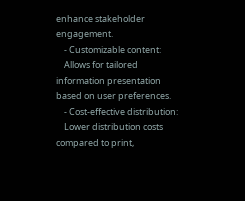enhance stakeholder engagement.
    - Customizable content:
    Allows for tailored information presentation based on user preferences.
    - Cost-effective distribution:
    Lower distribution costs compared to print,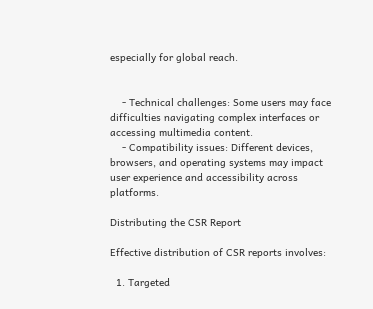especially for global reach.


    - Technical challenges: Some users may face difficulties navigating complex interfaces or accessing multimedia content.
    - Compatibility issues: Different devices, browsers, and operating systems may impact user experience and accessibility across platforms.

Distributing the CSR Report

Effective distribution of CSR reports involves:

  1. Targeted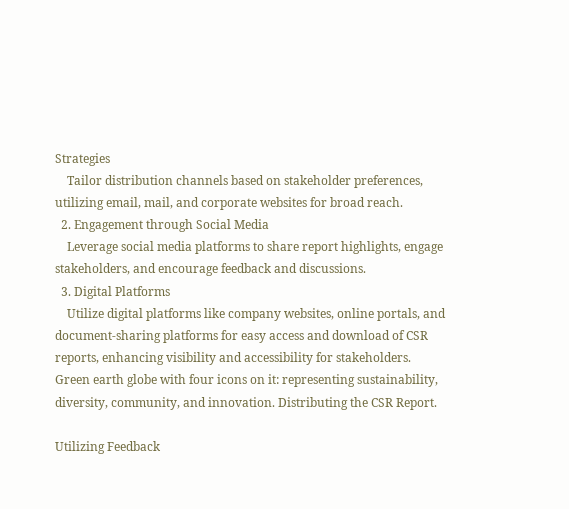Strategies
    Tailor distribution channels based on stakeholder preferences, utilizing email, mail, and corporate websites for broad reach.
  2. Engagement through Social Media
    Leverage social media platforms to share report highlights, engage stakeholders, and encourage feedback and discussions.
  3. Digital Platforms
    Utilize digital platforms like company websites, online portals, and document-sharing platforms for easy access and download of CSR reports, enhancing visibility and accessibility for stakeholders.
Green earth globe with four icons on it: representing sustainability, diversity, community, and innovation. Distributing the CSR Report.

Utilizing Feedback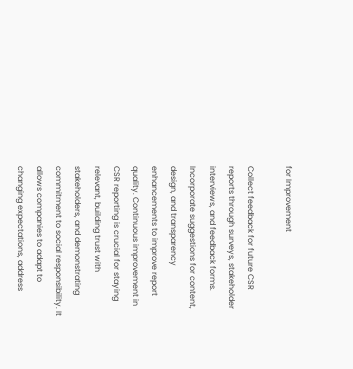for Improvement

Collect feedback for future CSR reports through surveys, stakeholder interviews, and feedback forms. Incorporate suggestions for content, design, and transparency enhancements to improve report quality. Continuous improvement in CSR reporting is crucial for staying relevant, building trust with stakeholders, and demonstrating commitment to social responsibility. It allows companies to adapt to changing expectations, address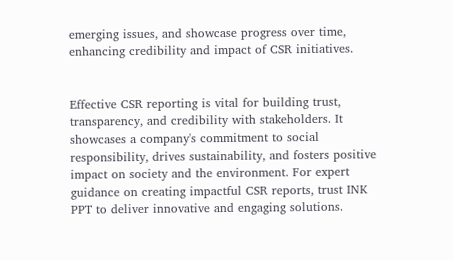emerging issues, and showcase progress over time, enhancing credibility and impact of CSR initiatives.


Effective CSR reporting is vital for building trust, transparency, and credibility with stakeholders. It showcases a company's commitment to social responsibility, drives sustainability, and fosters positive impact on society and the environment. For expert guidance on creating impactful CSR reports, trust INK PPT to deliver innovative and engaging solutions.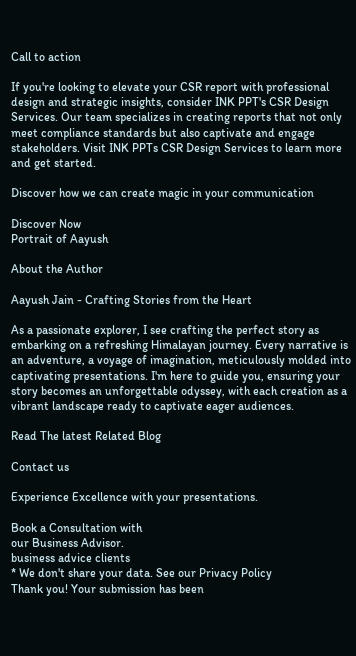Call to action

If you're looking to elevate your CSR report with professional design and strategic insights, consider INK PPT's CSR Design Services. Our team specializes in creating reports that not only meet compliance standards but also captivate and engage stakeholders. Visit INK PPTs CSR Design Services to learn more and get started.

Discover how we can create magic in your communication

Discover Now
Portrait of Aayush

About the Author

Aayush Jain - Crafting Stories from the Heart

As a passionate explorer, I see crafting the perfect story as embarking on a refreshing Himalayan journey. Every narrative is an adventure, a voyage of imagination, meticulously molded into captivating presentations. I'm here to guide you, ensuring your story becomes an unforgettable odyssey, with each creation as a vibrant landscape ready to captivate eager audiences.

Read The latest Related Blog

Contact us

Experience Excellence with your presentations.

Book a Consultation with
our Business Advisor.
business advice clients
* We don't share your data. See our Privacy Policy
Thank you! Your submission has been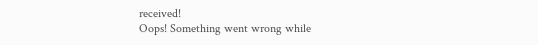received!
Oops! Something went wrong while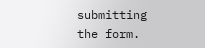submitting the form.